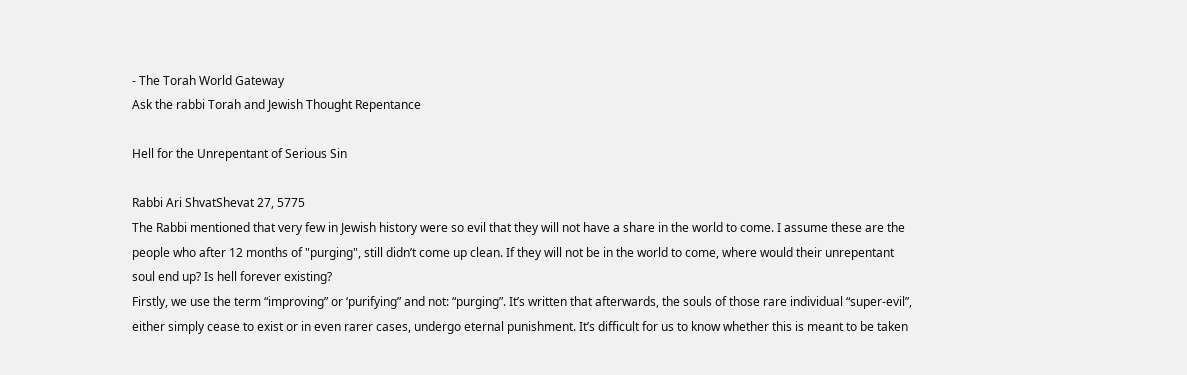- The Torah World Gateway
Ask the rabbi Torah and Jewish Thought Repentance

Hell for the Unrepentant of Serious Sin

Rabbi Ari ShvatShevat 27, 5775
The Rabbi mentioned that very few in Jewish history were so evil that they will not have a share in the world to come. I assume these are the people who after 12 months of "purging", still didn’t come up clean. If they will not be in the world to come, where would their unrepentant soul end up? Is hell forever existing?
Firstly, we use the term “improving” or ‘purifying” and not: “purging”. It’s written that afterwards, the souls of those rare individual “super-evil”, either simply cease to exist or in even rarer cases, undergo eternal punishment. It’s difficult for us to know whether this is meant to be taken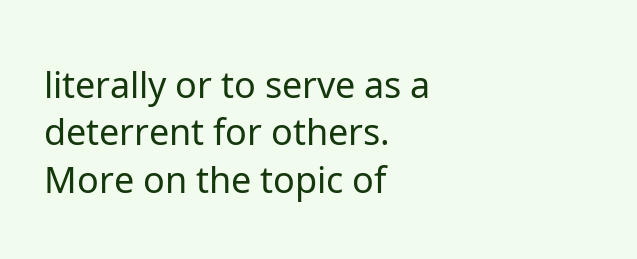literally or to serve as a deterrent for others.
More on the topic of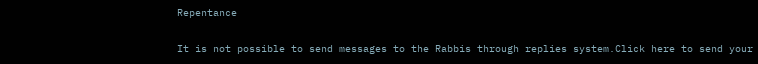Repentance

It is not possible to send messages to the Rabbis through replies system.Click here to send your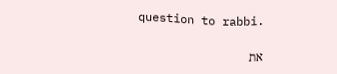question to rabbi.

את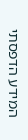המידע הדפסתי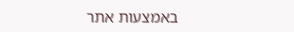באמצעות אתר